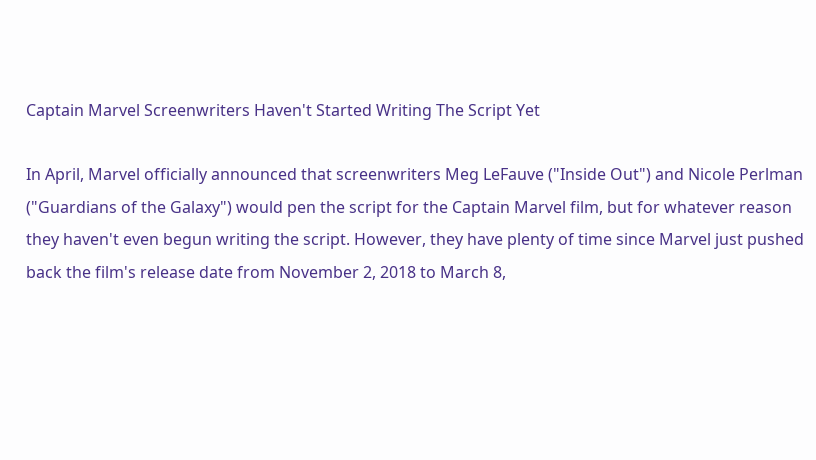Captain Marvel Screenwriters Haven't Started Writing The Script Yet

In April, Marvel officially announced that screenwriters Meg LeFauve ("Inside Out") and Nicole Perlman ("Guardians of the Galaxy") would pen the script for the Captain Marvel film, but for whatever reason they haven't even begun writing the script. However, they have plenty of time since Marvel just pushed back the film's release date from November 2, 2018 to March 8,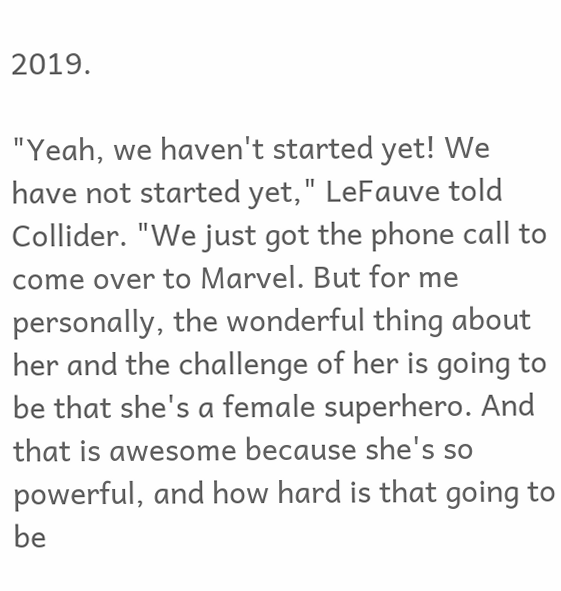2019.

"Yeah, we haven't started yet! We have not started yet," LeFauve told Collider. "We just got the phone call to come over to Marvel. But for me personally, the wonderful thing about her and the challenge of her is going to be that she's a female superhero. And that is awesome because she's so powerful, and how hard is that going to be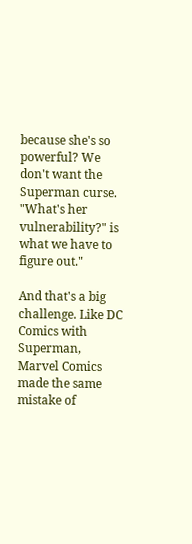because she's so powerful? We don't want the Superman curse. "What's her vulnerability?" is what we have to figure out."

And that's a big challenge. Like DC Comics with Superman, Marvel Comics made the same mistake of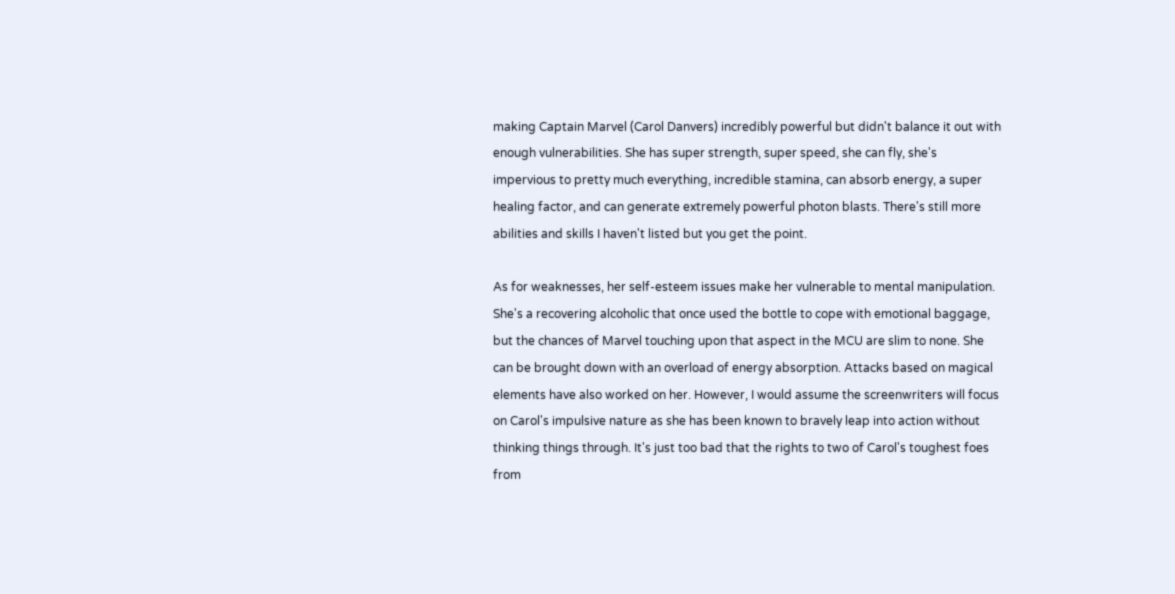making Captain Marvel (Carol Danvers) incredibly powerful but didn't balance it out with enough vulnerabilities. She has super strength, super speed, she can fly, she's impervious to pretty much everything, incredible stamina, can absorb energy, a super healing factor, and can generate extremely powerful photon blasts. There's still more abilities and skills I haven't listed but you get the point.

As for weaknesses, her self-esteem issues make her vulnerable to mental manipulation. She's a recovering alcoholic that once used the bottle to cope with emotional baggage, but the chances of Marvel touching upon that aspect in the MCU are slim to none. She can be brought down with an overload of energy absorption. Attacks based on magical elements have also worked on her. However, I would assume the screenwriters will focus on Carol's impulsive nature as she has been known to bravely leap into action without thinking things through. It's just too bad that the rights to two of Carol's toughest foes from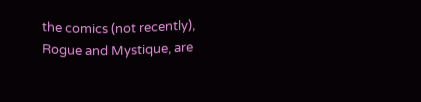the comics (not recently), Rogue and Mystique, are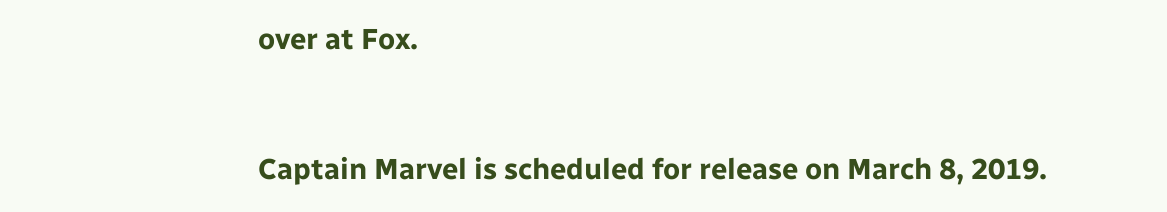over at Fox.


Captain Marvel is scheduled for release on March 8, 2019.